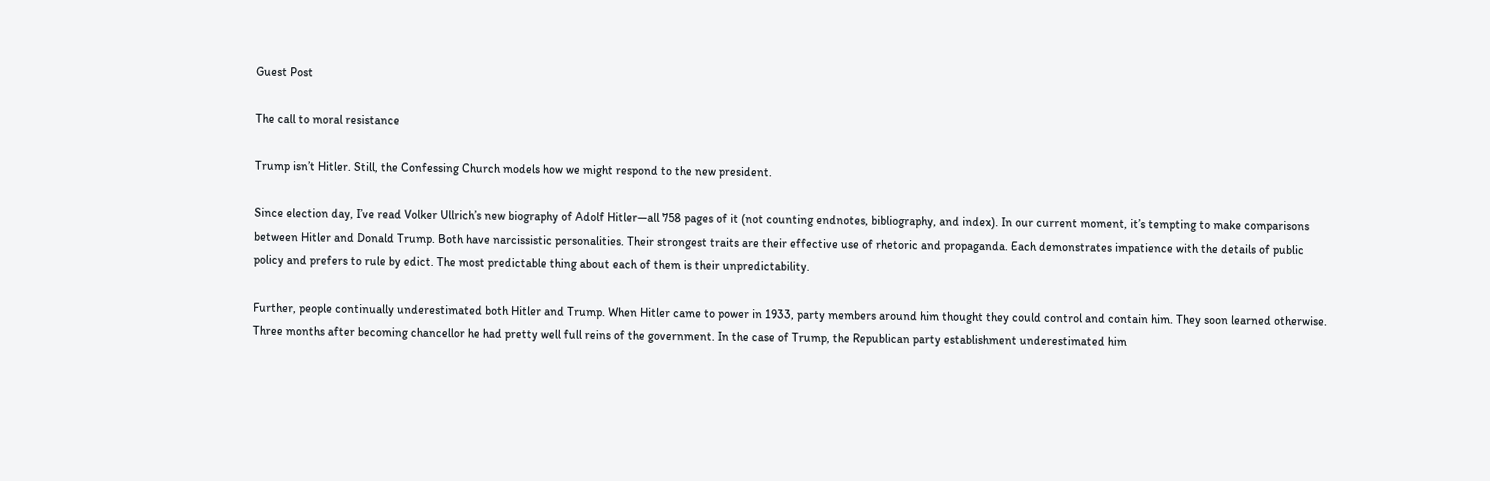Guest Post

The call to moral resistance

Trump isn’t Hitler. Still, the Confessing Church models how we might respond to the new president.

Since election day, I’ve read Volker Ullrich’s new biography of Adolf Hitler—all 758 pages of it (not counting endnotes, bibliography, and index). In our current moment, it’s tempting to make comparisons between Hitler and Donald Trump. Both have narcissistic personalities. Their strongest traits are their effective use of rhetoric and propaganda. Each demonstrates impatience with the details of public policy and prefers to rule by edict. The most predictable thing about each of them is their unpredictability.

Further, people continually underestimated both Hitler and Trump. When Hitler came to power in 1933, party members around him thought they could control and contain him. They soon learned otherwise. Three months after becoming chancellor he had pretty well full reins of the government. In the case of Trump, the Republican party establishment underestimated him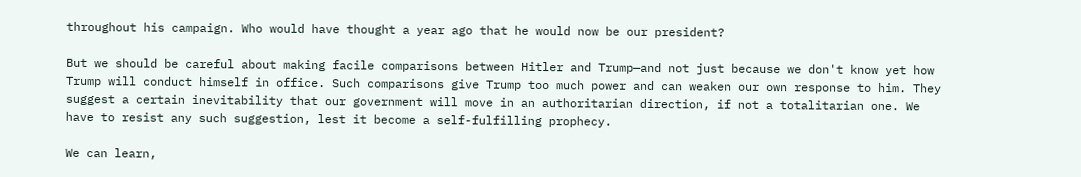throughout his campaign. Who would have thought a year ago that he would now be our president?

But we should be careful about making facile comparisons between Hitler and Trump—and not just because we don't know yet how Trump will conduct himself in office. Such comparisons give Trump too much power and can weaken our own response to him. They suggest a certain inevitability that our government will move in an authoritarian direction, if not a totalitarian one. We have to resist any such suggestion, lest it become a self-fulfilling prophecy.

We can learn,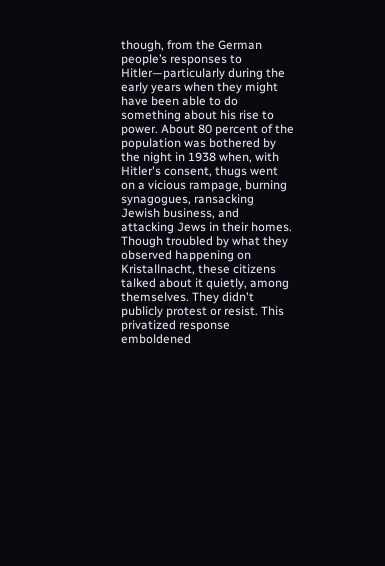though, from the German people’s responses to Hitler—particularly during the early years when they might have been able to do something about his rise to power. About 80 percent of the population was bothered by the night in 1938 when, with Hitler's consent, thugs went on a vicious rampage, burning synagogues, ransacking Jewish business, and attacking Jews in their homes. Though troubled by what they observed happening on Kristallnacht, these citizens talked about it quietly, among themselves. They didn't publicly protest or resist. This privatized response emboldened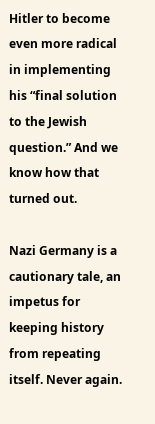Hitler to become even more radical in implementing his “final solution to the Jewish question.” And we know how that turned out.

Nazi Germany is a cautionary tale, an impetus for keeping history from repeating itself. Never again.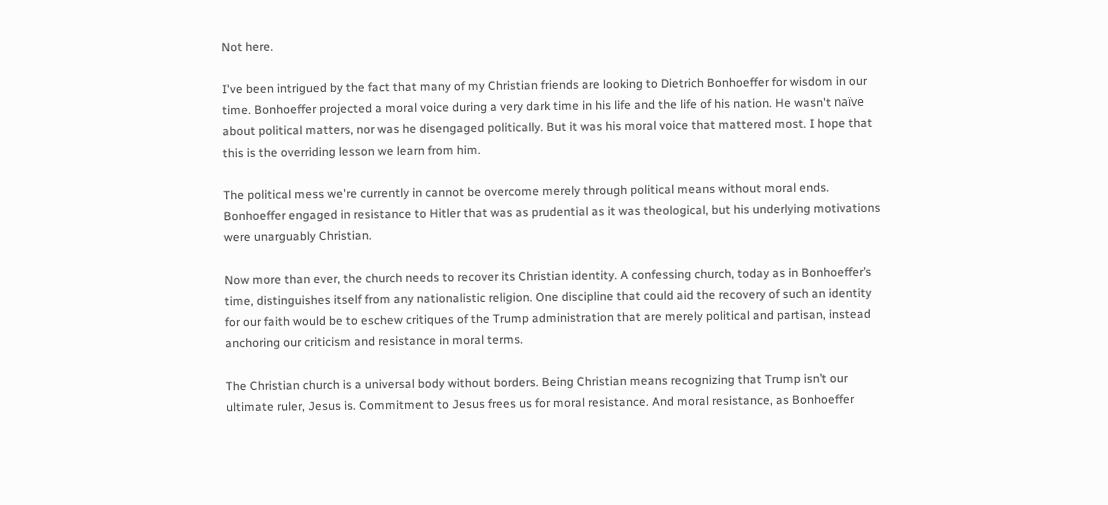Not here.

I've been intrigued by the fact that many of my Christian friends are looking to Dietrich Bonhoeffer for wisdom in our time. Bonhoeffer projected a moral voice during a very dark time in his life and the life of his nation. He wasn't naïve about political matters, nor was he disengaged politically. But it was his moral voice that mattered most. I hope that this is the overriding lesson we learn from him.

The political mess we're currently in cannot be overcome merely through political means without moral ends. Bonhoeffer engaged in resistance to Hitler that was as prudential as it was theological, but his underlying motivations were unarguably Christian.

Now more than ever, the church needs to recover its Christian identity. A confessing church, today as in Bonhoeffer’s time, distinguishes itself from any nationalistic religion. One discipline that could aid the recovery of such an identity for our faith would be to eschew critiques of the Trump administration that are merely political and partisan, instead anchoring our criticism and resistance in moral terms.

The Christian church is a universal body without borders. Being Christian means recognizing that Trump isn’t our ultimate ruler, Jesus is. Commitment to Jesus frees us for moral resistance. And moral resistance, as Bonhoeffer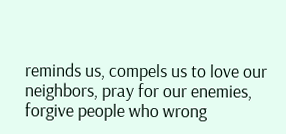reminds us, compels us to love our neighbors, pray for our enemies, forgive people who wrong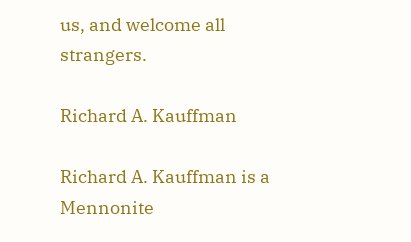us, and welcome all strangers.

Richard A. Kauffman

Richard A. Kauffman is a Mennonite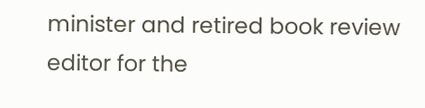minister and retired book review editor for the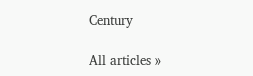Century

All articles »